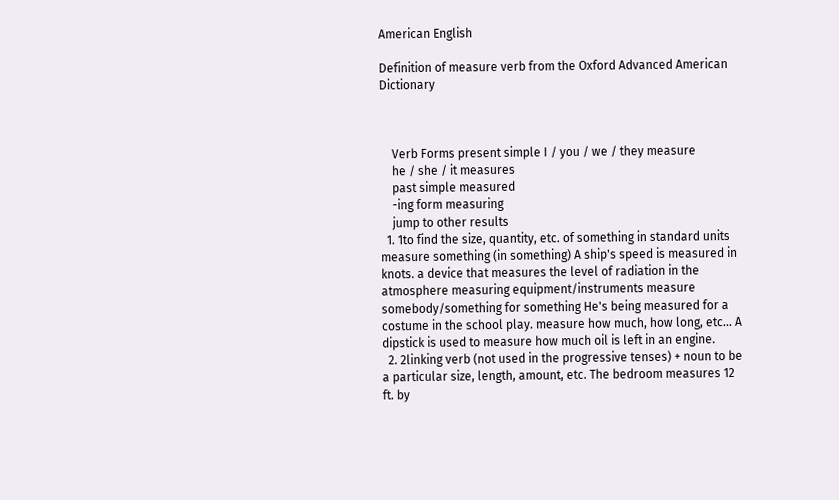American English

Definition of measure verb from the Oxford Advanced American Dictionary



    Verb Forms present simple I / you / we / they measure
    he / she / it measures
    past simple measured
    -ing form measuring
    jump to other results
  1. 1to find the size, quantity, etc. of something in standard units measure something (in something) A ship's speed is measured in knots. a device that measures the level of radiation in the atmosphere measuring equipment/instruments measure somebody/something for something He's being measured for a costume in the school play. measure how much, how long, etc… A dipstick is used to measure how much oil is left in an engine.
  2. 2linking verb (not used in the progressive tenses) + noun to be a particular size, length, amount, etc. The bedroom measures 12 ft. by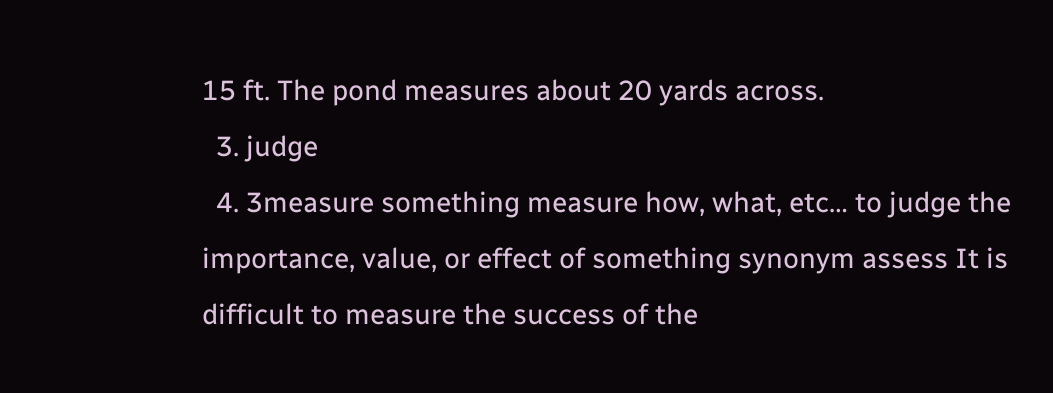15 ft. The pond measures about 20 yards across.
  3. judge
  4. 3measure something measure how, what, etc… to judge the importance, value, or effect of something synonym assess It is difficult to measure the success of the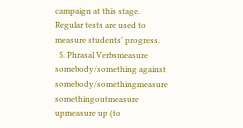campaign at this stage. Regular tests are used to measure students' progress.
  5. Phrasal Verbsmeasure somebody/something against somebody/somethingmeasure somethingoutmeasure upmeasure up (to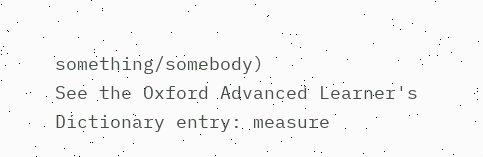something/somebody)
See the Oxford Advanced Learner's Dictionary entry: measure